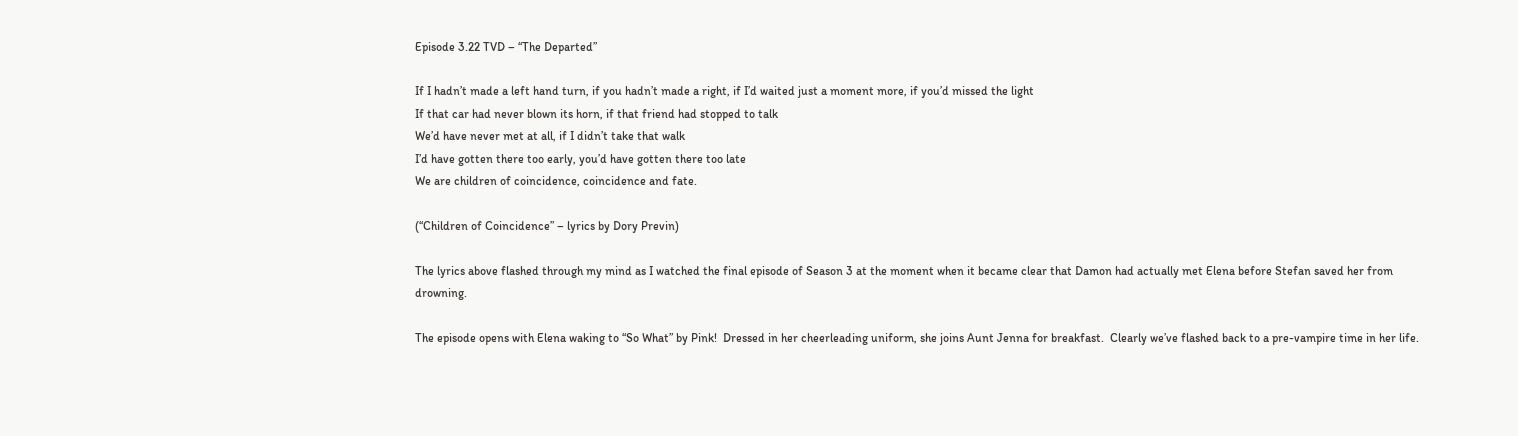Episode 3.22 TVD – “The Departed”

If I hadn’t made a left hand turn, if you hadn’t made a right, if I’d waited just a moment more, if you’d missed the light
If that car had never blown its horn, if that friend had stopped to talk
We’d have never met at all, if I didn’t take that walk
I’d have gotten there too early, you’d have gotten there too late
We are children of coincidence, coincidence and fate.

(“Children of Coincidence” – lyrics by Dory Previn)

The lyrics above flashed through my mind as I watched the final episode of Season 3 at the moment when it became clear that Damon had actually met Elena before Stefan saved her from drowning.

The episode opens with Elena waking to “So What” by Pink!  Dressed in her cheerleading uniform, she joins Aunt Jenna for breakfast.  Clearly we’ve flashed back to a pre-vampire time in her life.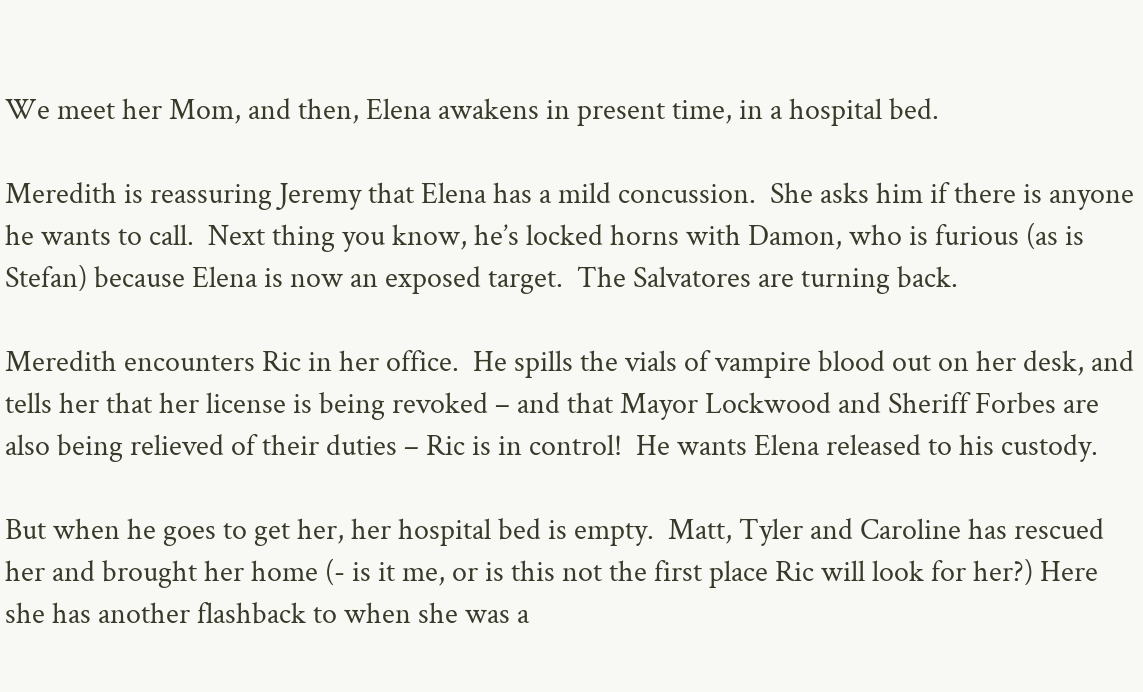We meet her Mom, and then, Elena awakens in present time, in a hospital bed.

Meredith is reassuring Jeremy that Elena has a mild concussion.  She asks him if there is anyone he wants to call.  Next thing you know, he’s locked horns with Damon, who is furious (as is Stefan) because Elena is now an exposed target.  The Salvatores are turning back.

Meredith encounters Ric in her office.  He spills the vials of vampire blood out on her desk, and tells her that her license is being revoked – and that Mayor Lockwood and Sheriff Forbes are also being relieved of their duties – Ric is in control!  He wants Elena released to his custody.

But when he goes to get her, her hospital bed is empty.  Matt, Tyler and Caroline has rescued her and brought her home (- is it me, or is this not the first place Ric will look for her?) Here she has another flashback to when she was a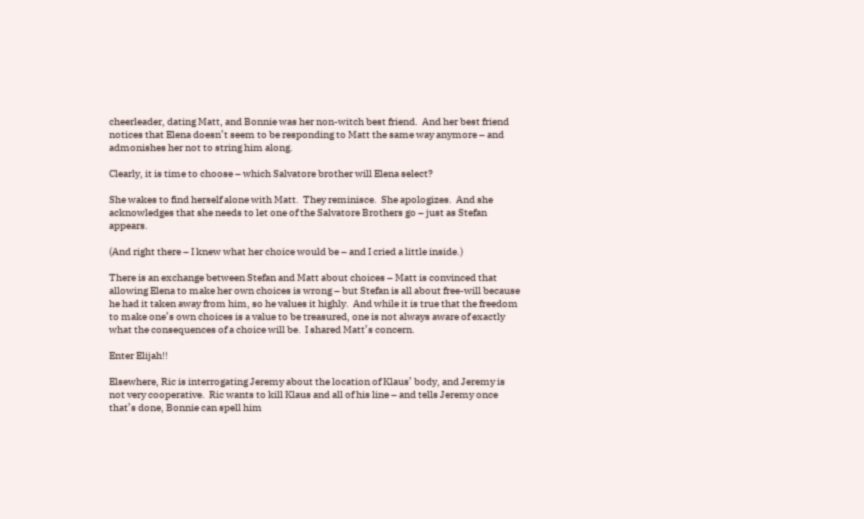cheerleader, dating Matt, and Bonnie was her non-witch best friend.  And her best friend notices that Elena doesn’t seem to be responding to Matt the same way anymore – and admonishes her not to string him along.

Clearly, it is time to choose – which Salvatore brother will Elena select?

She wakes to find herself alone with Matt.  They reminisce.  She apologizes.  And she acknowledges that she needs to let one of the Salvatore Brothers go – just as Stefan appears.

(And right there – I knew what her choice would be – and I cried a little inside.)

There is an exchange between Stefan and Matt about choices – Matt is convinced that allowing Elena to make her own choices is wrong – but Stefan is all about free-will because he had it taken away from him, so he values it highly.  And while it is true that the freedom to make one’s own choices is a value to be treasured, one is not always aware of exactly what the consequences of a choice will be.  I shared Matt’s concern.

Enter Elijah!!

Elsewhere, Ric is interrogating Jeremy about the location of Klaus’ body, and Jeremy is not very cooperative.  Ric wants to kill Klaus and all of his line – and tells Jeremy once that’s done, Bonnie can spell him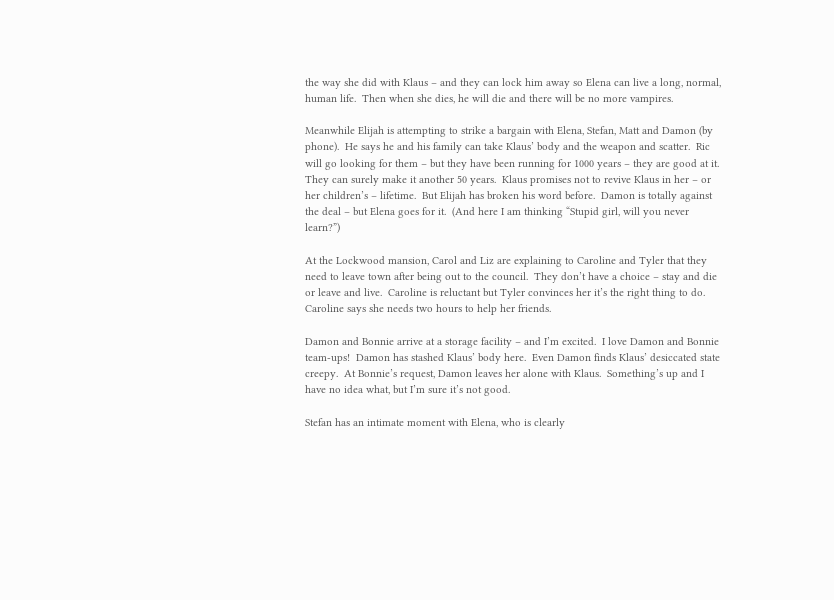the way she did with Klaus – and they can lock him away so Elena can live a long, normal, human life.  Then when she dies, he will die and there will be no more vampires.

Meanwhile Elijah is attempting to strike a bargain with Elena, Stefan, Matt and Damon (by phone).  He says he and his family can take Klaus’ body and the weapon and scatter.  Ric will go looking for them – but they have been running for 1000 years – they are good at it.  They can surely make it another 50 years.  Klaus promises not to revive Klaus in her – or her children’s – lifetime.  But Elijah has broken his word before.  Damon is totally against the deal – but Elena goes for it.  (And here I am thinking “Stupid girl, will you never learn?”)

At the Lockwood mansion, Carol and Liz are explaining to Caroline and Tyler that they need to leave town after being out to the council.  They don’t have a choice – stay and die or leave and live.  Caroline is reluctant but Tyler convinces her it’s the right thing to do.  Caroline says she needs two hours to help her friends.

Damon and Bonnie arrive at a storage facility – and I’m excited.  I love Damon and Bonnie team-ups!  Damon has stashed Klaus’ body here.  Even Damon finds Klaus’ desiccated state creepy.  At Bonnie’s request, Damon leaves her alone with Klaus.  Something’s up and I have no idea what, but I’m sure it’s not good.

Stefan has an intimate moment with Elena, who is clearly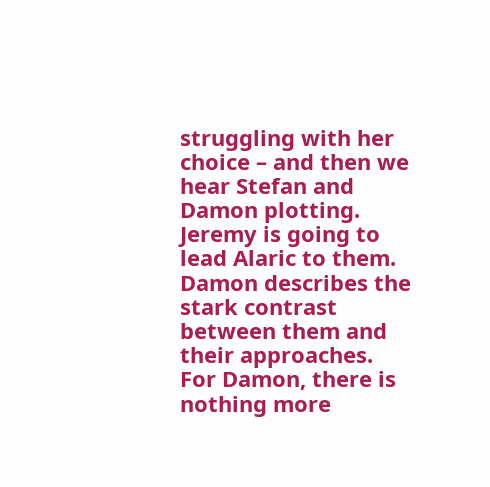struggling with her choice – and then we hear Stefan and Damon plotting.  Jeremy is going to lead Alaric to them.  Damon describes the stark contrast between them and their approaches.  For Damon, there is nothing more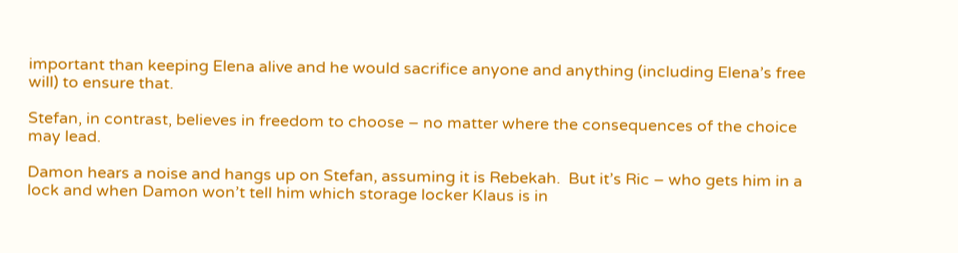important than keeping Elena alive and he would sacrifice anyone and anything (including Elena’s free will) to ensure that.

Stefan, in contrast, believes in freedom to choose – no matter where the consequences of the choice may lead.

Damon hears a noise and hangs up on Stefan, assuming it is Rebekah.  But it’s Ric – who gets him in a lock and when Damon won’t tell him which storage locker Klaus is in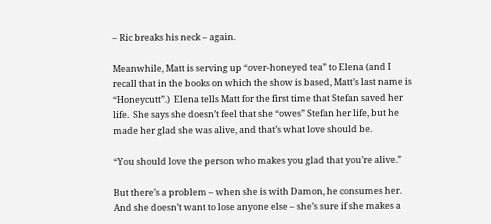– Ric breaks his neck – again.

Meanwhile, Matt is serving up “over-honeyed tea” to Elena (and I recall that in the books on which the show is based, Matt’s last name is “Honeycutt”.)  Elena tells Matt for the first time that Stefan saved her life.  She says she doesn’t feel that she “owes” Stefan her life, but he made her glad she was alive, and that’s what love should be.

“You should love the person who makes you glad that you’re alive.”

But there’s a problem – when she is with Damon, he consumes her.  And she doesn’t want to lose anyone else – she’s sure if she makes a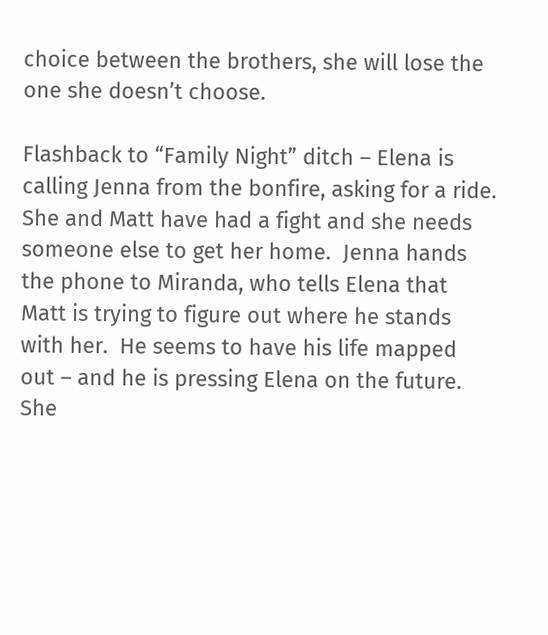choice between the brothers, she will lose the one she doesn’t choose.

Flashback to “Family Night” ditch – Elena is calling Jenna from the bonfire, asking for a ride.  She and Matt have had a fight and she needs someone else to get her home.  Jenna hands the phone to Miranda, who tells Elena that Matt is trying to figure out where he stands with her.  He seems to have his life mapped out – and he is pressing Elena on the future.  She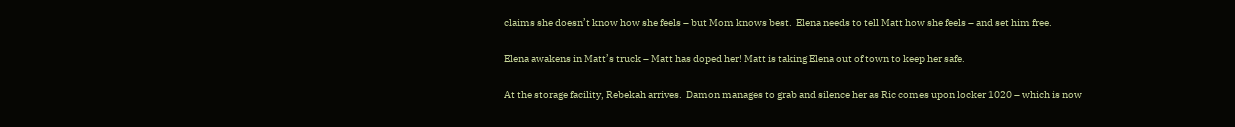claims she doesn’t know how she feels – but Mom knows best.  Elena needs to tell Matt how she feels – and set him free.

Elena awakens in Matt’s truck – Matt has doped her! Matt is taking Elena out of town to keep her safe.

At the storage facility, Rebekah arrives.  Damon manages to grab and silence her as Ric comes upon locker 1020 – which is now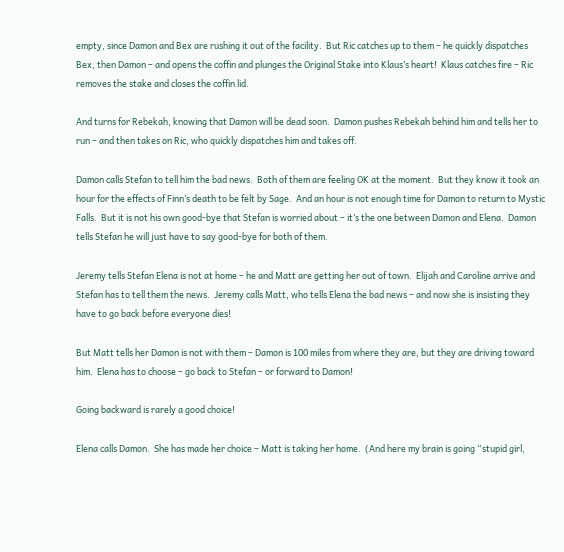empty, since Damon and Bex are rushing it out of the facility.  But Ric catches up to them – he quickly dispatches Bex, then Damon – and opens the coffin and plunges the Original Stake into Klaus’s heart!  Klaus catches fire – Ric removes the stake and closes the coffin lid.

And turns for Rebekah, knowing that Damon will be dead soon.  Damon pushes Rebekah behind him and tells her to run – and then takes on Ric, who quickly dispatches him and takes off.

Damon calls Stefan to tell him the bad news.  Both of them are feeling OK at the moment.  But they know it took an hour for the effects of Finn’s death to be felt by Sage.  And an hour is not enough time for Damon to return to Mystic Falls.  But it is not his own good-bye that Stefan is worried about – it’s the one between Damon and Elena.  Damon tells Stefan he will just have to say good-bye for both of them.

Jeremy tells Stefan Elena is not at home – he and Matt are getting her out of town.  Elijah and Caroline arrive and Stefan has to tell them the news.  Jeremy calls Matt, who tells Elena the bad news – and now she is insisting they have to go back before everyone dies!

But Matt tells her Damon is not with them – Damon is 100 miles from where they are, but they are driving toward him.  Elena has to choose – go back to Stefan – or forward to Damon!

Going backward is rarely a good choice!

Elena calls Damon.  She has made her choice – Matt is taking her home.  (And here my brain is going “stupid girl,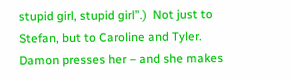stupid girl, stupid girl”.)  Not just to Stefan, but to Caroline and Tyler.  Damon presses her – and she makes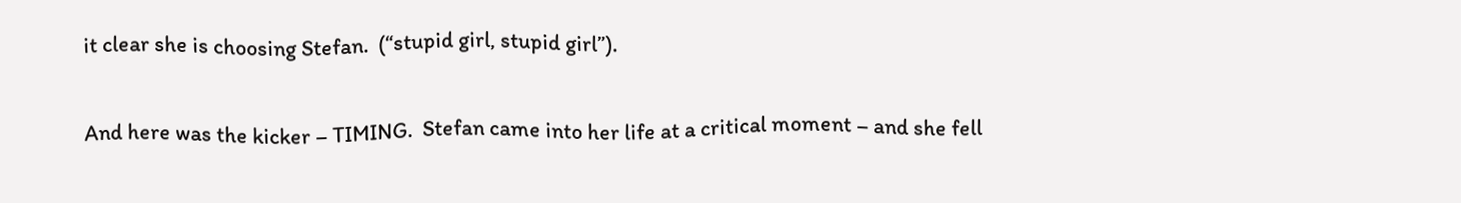it clear she is choosing Stefan.  (“stupid girl, stupid girl”).

And here was the kicker – TIMING.  Stefan came into her life at a critical moment – and she fell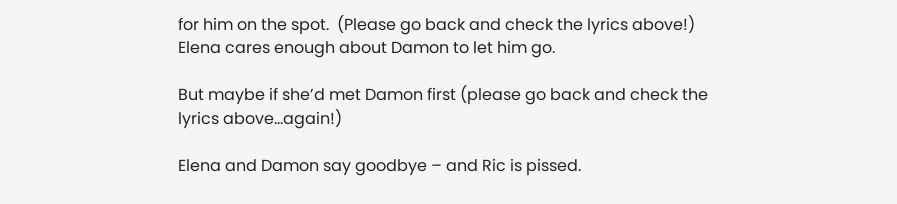for him on the spot.  (Please go back and check the lyrics above!)  Elena cares enough about Damon to let him go.

But maybe if she’d met Damon first (please go back and check the lyrics above…again!)

Elena and Damon say goodbye – and Ric is pissed.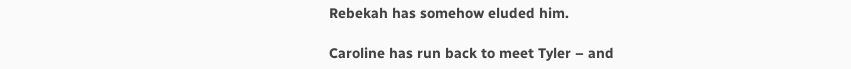Rebekah has somehow eluded him.

Caroline has run back to meet Tyler – and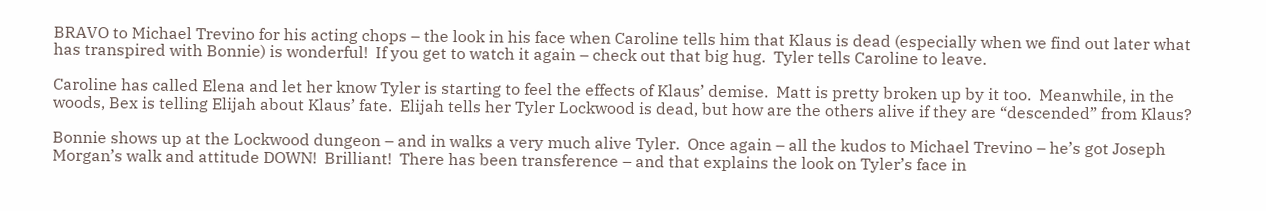BRAVO to Michael Trevino for his acting chops – the look in his face when Caroline tells him that Klaus is dead (especially when we find out later what has transpired with Bonnie) is wonderful!  If you get to watch it again – check out that big hug.  Tyler tells Caroline to leave.

Caroline has called Elena and let her know Tyler is starting to feel the effects of Klaus’ demise.  Matt is pretty broken up by it too.  Meanwhile, in the woods, Bex is telling Elijah about Klaus’ fate.  Elijah tells her Tyler Lockwood is dead, but how are the others alive if they are “descended” from Klaus?

Bonnie shows up at the Lockwood dungeon – and in walks a very much alive Tyler.  Once again – all the kudos to Michael Trevino – he’s got Joseph Morgan’s walk and attitude DOWN!  Brilliant!  There has been transference – and that explains the look on Tyler’s face in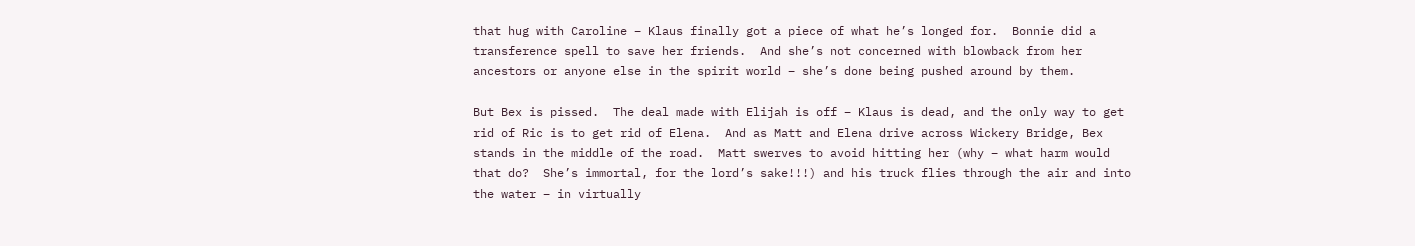that hug with Caroline – Klaus finally got a piece of what he’s longed for.  Bonnie did a transference spell to save her friends.  And she’s not concerned with blowback from her ancestors or anyone else in the spirit world – she’s done being pushed around by them.

But Bex is pissed.  The deal made with Elijah is off – Klaus is dead, and the only way to get rid of Ric is to get rid of Elena.  And as Matt and Elena drive across Wickery Bridge, Bex stands in the middle of the road.  Matt swerves to avoid hitting her (why – what harm would that do?  She’s immortal, for the lord’s sake!!!) and his truck flies through the air and into the water – in virtually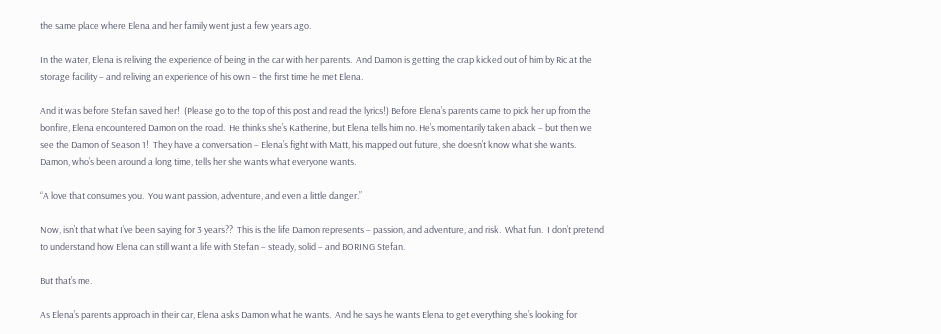the same place where Elena and her family went just a few years ago.

In the water, Elena is reliving the experience of being in the car with her parents.  And Damon is getting the crap kicked out of him by Ric at the storage facility – and reliving an experience of his own – the first time he met Elena.

And it was before Stefan saved her!  (Please go to the top of this post and read the lyrics!) Before Elena’s parents came to pick her up from the bonfire, Elena encountered Damon on the road.  He thinks she’s Katherine, but Elena tells him no. He’s momentarily taken aback – but then we see the Damon of Season 1!  They have a conversation – Elena’s fight with Matt, his mapped out future, she doesn’t know what she wants.  Damon, who’s been around a long time, tells her she wants what everyone wants.

“A love that consumes you.  You want passion, adventure, and even a little danger.”

Now, isn’t that what I’ve been saying for 3 years??  This is the life Damon represents – passion, and adventure, and risk.  What fun.  I don’t pretend to understand how Elena can still want a life with Stefan – steady, solid – and BORING Stefan.

But that’s me.

As Elena’s parents approach in their car, Elena asks Damon what he wants.  And he says he wants Elena to get everything she’s looking for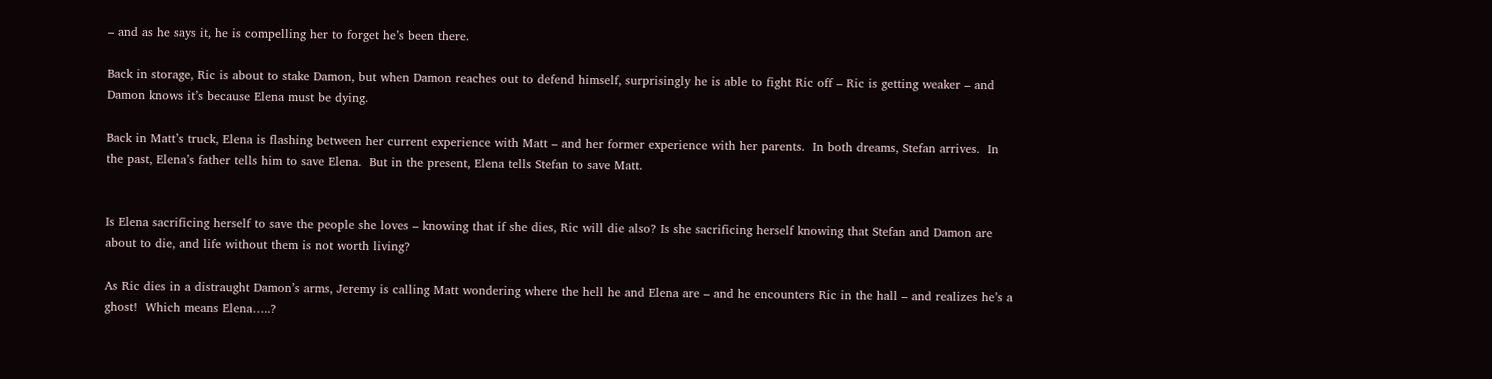– and as he says it, he is compelling her to forget he’s been there.

Back in storage, Ric is about to stake Damon, but when Damon reaches out to defend himself, surprisingly he is able to fight Ric off – Ric is getting weaker – and Damon knows it’s because Elena must be dying.

Back in Matt’s truck, Elena is flashing between her current experience with Matt – and her former experience with her parents.  In both dreams, Stefan arrives.  In the past, Elena’s father tells him to save Elena.  But in the present, Elena tells Stefan to save Matt.


Is Elena sacrificing herself to save the people she loves – knowing that if she dies, Ric will die also? Is she sacrificing herself knowing that Stefan and Damon are about to die, and life without them is not worth living?

As Ric dies in a distraught Damon’s arms, Jeremy is calling Matt wondering where the hell he and Elena are – and he encounters Ric in the hall – and realizes he’s a ghost!  Which means Elena…..?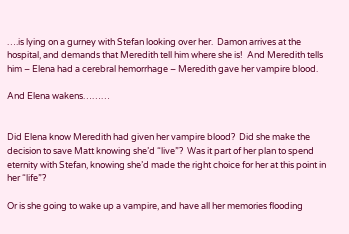….is lying on a gurney with Stefan looking over her.  Damon arrives at the hospital, and demands that Meredith tell him where she is!  And Meredith tells him – Elena had a cerebral hemorrhage – Meredith gave her vampire blood.

And Elena wakens………


Did Elena know Meredith had given her vampire blood?  Did she make the decision to save Matt knowing she’d “live”?  Was it part of her plan to spend eternity with Stefan, knowing she’d made the right choice for her at this point in her “life”?

Or is she going to wake up a vampire, and have all her memories flooding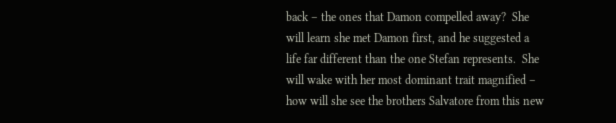back – the ones that Damon compelled away?  She will learn she met Damon first, and he suggested a life far different than the one Stefan represents.  She will wake with her most dominant trait magnified – how will she see the brothers Salvatore from this new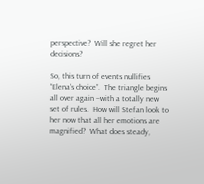perspective?  Will she regret her decisions?

So, this turn of events nullifies “Elena’s choice”.  The triangle begins all over again –with a totally new set of rules.  How will Stefan look to her now that all her emotions are magnified?  What does steady,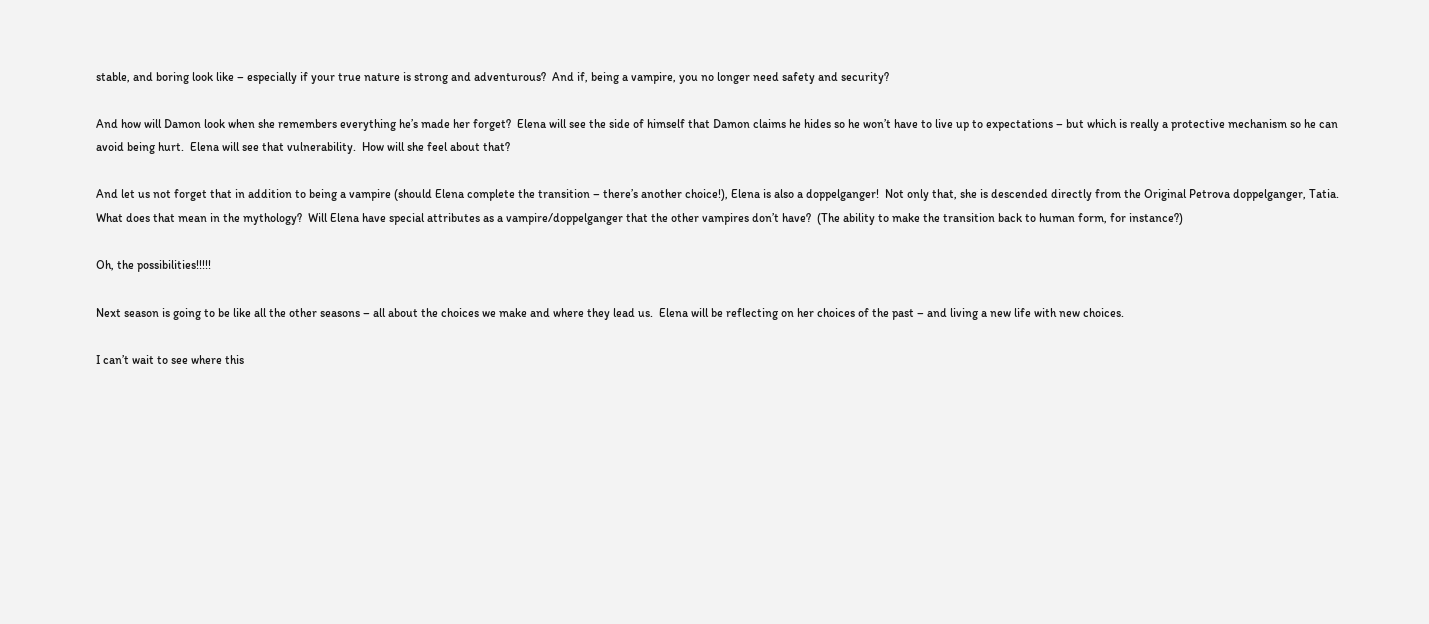stable, and boring look like – especially if your true nature is strong and adventurous?  And if, being a vampire, you no longer need safety and security?

And how will Damon look when she remembers everything he’s made her forget?  Elena will see the side of himself that Damon claims he hides so he won’t have to live up to expectations – but which is really a protective mechanism so he can avoid being hurt.  Elena will see that vulnerability.  How will she feel about that?

And let us not forget that in addition to being a vampire (should Elena complete the transition – there’s another choice!), Elena is also a doppelganger!  Not only that, she is descended directly from the Original Petrova doppelganger, Tatia.  What does that mean in the mythology?  Will Elena have special attributes as a vampire/doppelganger that the other vampires don’t have?  (The ability to make the transition back to human form, for instance?)

Oh, the possibilities!!!!!

Next season is going to be like all the other seasons – all about the choices we make and where they lead us.  Elena will be reflecting on her choices of the past – and living a new life with new choices.

I can’t wait to see where this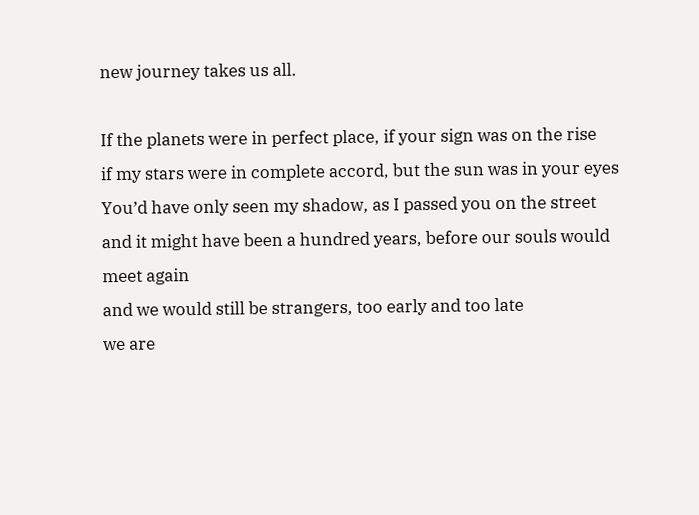new journey takes us all.

If the planets were in perfect place, if your sign was on the rise
if my stars were in complete accord, but the sun was in your eyes
You’d have only seen my shadow, as I passed you on the street
and it might have been a hundred years, before our souls would meet again
and we would still be strangers, too early and too late
we are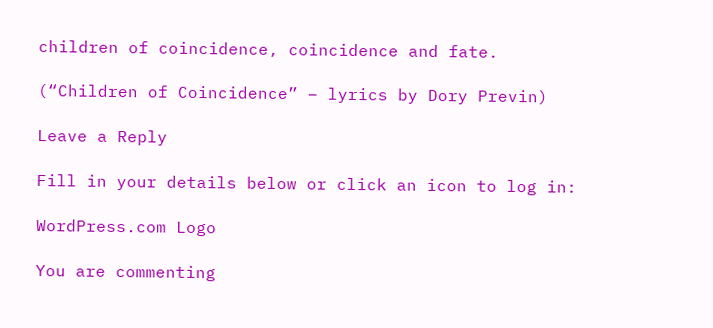children of coincidence, coincidence and fate.

(“Children of Coincidence” – lyrics by Dory Previn)

Leave a Reply

Fill in your details below or click an icon to log in:

WordPress.com Logo

You are commenting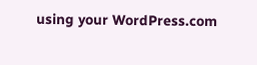using your WordPress.com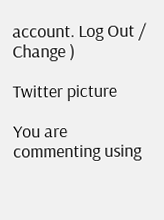account. Log Out /  Change )

Twitter picture

You are commenting using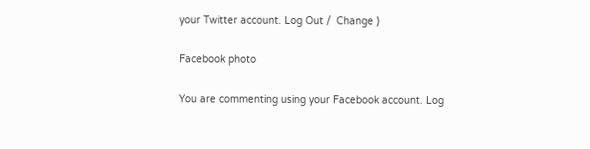your Twitter account. Log Out /  Change )

Facebook photo

You are commenting using your Facebook account. Log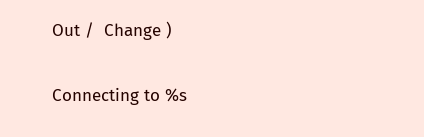Out /  Change )

Connecting to %s